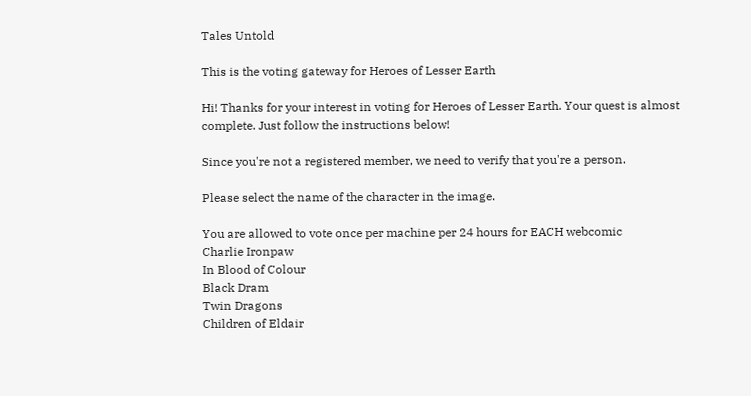Tales Untold

This is the voting gateway for Heroes of Lesser Earth

Hi! Thanks for your interest in voting for Heroes of Lesser Earth. Your quest is almost complete. Just follow the instructions below!

Since you're not a registered member, we need to verify that you're a person.

Please select the name of the character in the image.

You are allowed to vote once per machine per 24 hours for EACH webcomic
Charlie Ironpaw
In Blood of Colour
Black Dram
Twin Dragons
Children of Eldair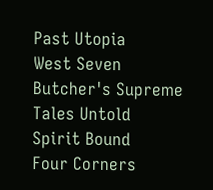Past Utopia
West Seven
Butcher's Supreme
Tales Untold
Spirit Bound
Four Corners